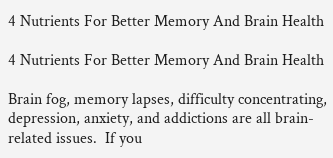4 Nutrients For Better Memory And Brain Health

4 Nutrients For Better Memory And Brain Health

Brain fog, memory lapses, difficulty concentrating, depression, anxiety, and addictions are all brain-related issues.  If you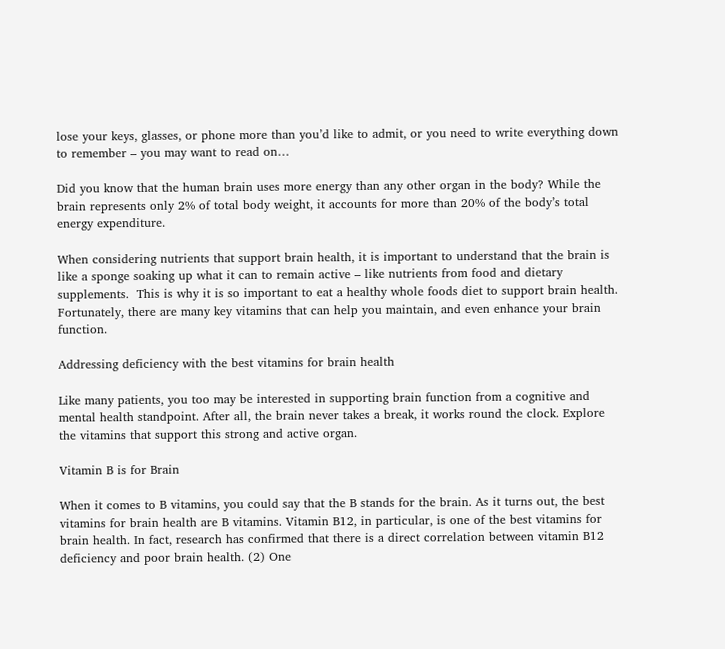lose your keys, glasses, or phone more than you’d like to admit, or you need to write everything down to remember – you may want to read on…

Did you know that the human brain uses more energy than any other organ in the body? While the brain represents only 2% of total body weight, it accounts for more than 20% of the body’s total energy expenditure.

When considering nutrients that support brain health, it is important to understand that the brain is like a sponge soaking up what it can to remain active – like nutrients from food and dietary supplements.  This is why it is so important to eat a healthy whole foods diet to support brain health.  Fortunately, there are many key vitamins that can help you maintain, and even enhance your brain function.

Addressing deficiency with the best vitamins for brain health

Like many patients, you too may be interested in supporting brain function from a cognitive and mental health standpoint. After all, the brain never takes a break, it works round the clock. Explore the vitamins that support this strong and active organ.

Vitamin B is for Brain

When it comes to B vitamins, you could say that the B stands for the brain. As it turns out, the best vitamins for brain health are B vitamins. Vitamin B12, in particular, is one of the best vitamins for brain health. In fact, research has confirmed that there is a direct correlation between vitamin B12 deficiency and poor brain health. (2) One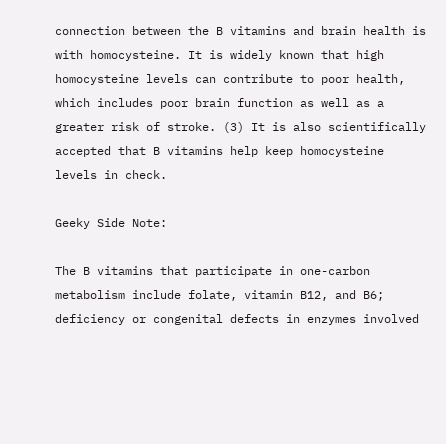connection between the B vitamins and brain health is with homocysteine. It is widely known that high homocysteine levels can contribute to poor health, which includes poor brain function as well as a greater risk of stroke. (3) It is also scientifically accepted that B vitamins help keep homocysteine levels in check.

Geeky Side Note:

The B vitamins that participate in one-carbon metabolism include folate, vitamin B12, and B6; deficiency or congenital defects in enzymes involved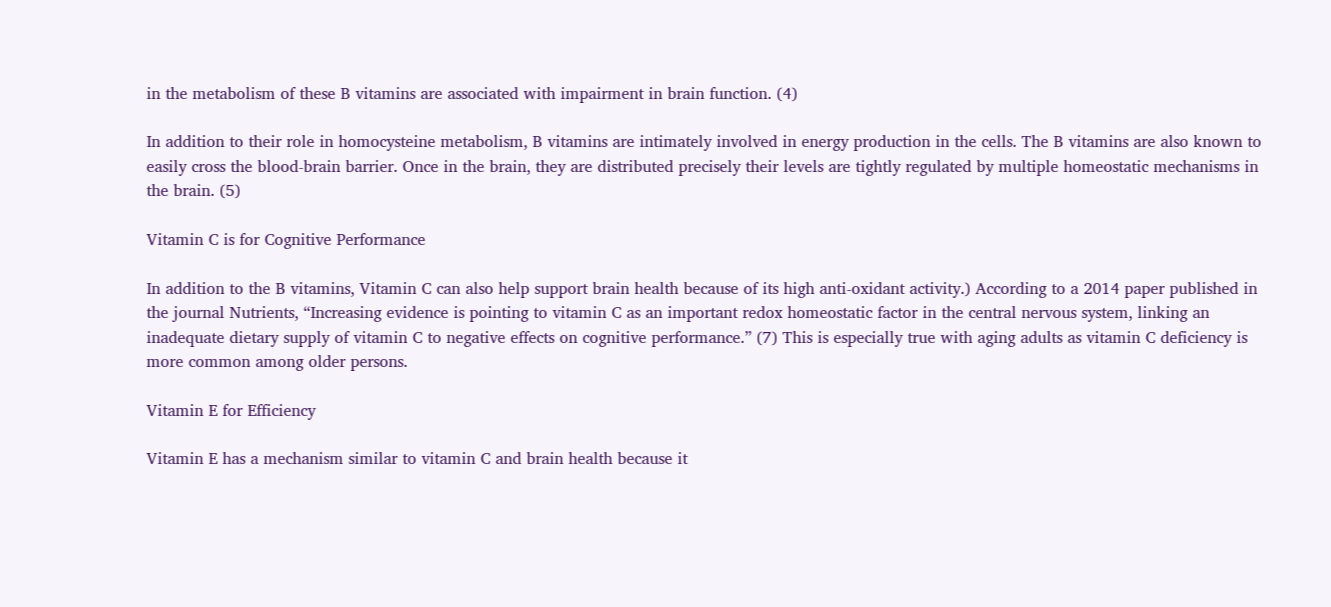in the metabolism of these B vitamins are associated with impairment in brain function. (4)

In addition to their role in homocysteine metabolism, B vitamins are intimately involved in energy production in the cells. The B vitamins are also known to easily cross the blood-brain barrier. Once in the brain, they are distributed precisely their levels are tightly regulated by multiple homeostatic mechanisms in the brain. (5)

Vitamin C is for Cognitive Performance

In addition to the B vitamins, Vitamin C can also help support brain health because of its high anti-oxidant activity.) According to a 2014 paper published in the journal Nutrients, “Increasing evidence is pointing to vitamin C as an important redox homeostatic factor in the central nervous system, linking an inadequate dietary supply of vitamin C to negative effects on cognitive performance.” (7) This is especially true with aging adults as vitamin C deficiency is more common among older persons.

Vitamin E for Efficiency

Vitamin E has a mechanism similar to vitamin C and brain health because it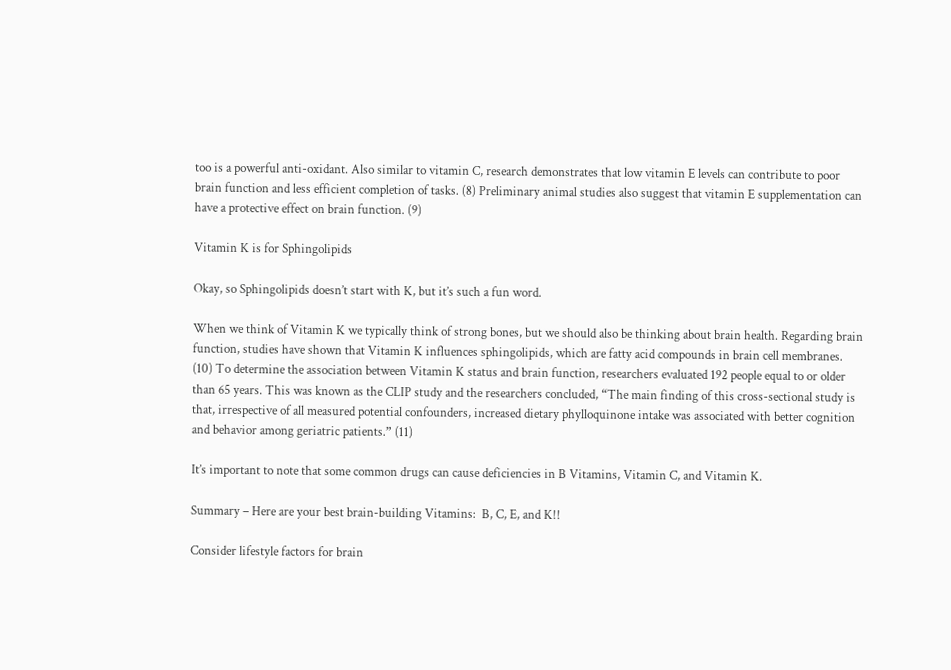too is a powerful anti-oxidant. Also similar to vitamin C, research demonstrates that low vitamin E levels can contribute to poor brain function and less efficient completion of tasks. (8) Preliminary animal studies also suggest that vitamin E supplementation can have a protective effect on brain function. (9)

Vitamin K is for Sphingolipids

Okay, so Sphingolipids doesn’t start with K, but it’s such a fun word.

When we think of Vitamin K we typically think of strong bones, but we should also be thinking about brain health. Regarding brain function, studies have shown that Vitamin K influences sphingolipids, which are fatty acid compounds in brain cell membranes. (10) To determine the association between Vitamin K status and brain function, researchers evaluated 192 people equal to or older than 65 years. This was known as the CLIP study and the researchers concluded, “The main finding of this cross-sectional study is that, irrespective of all measured potential confounders, increased dietary phylloquinone intake was associated with better cognition and behavior among geriatric patients.” (11)

It’s important to note that some common drugs can cause deficiencies in B Vitamins, Vitamin C, and Vitamin K.

Summary – Here are your best brain-building Vitamins:  B, C, E, and K!!

Consider lifestyle factors for brain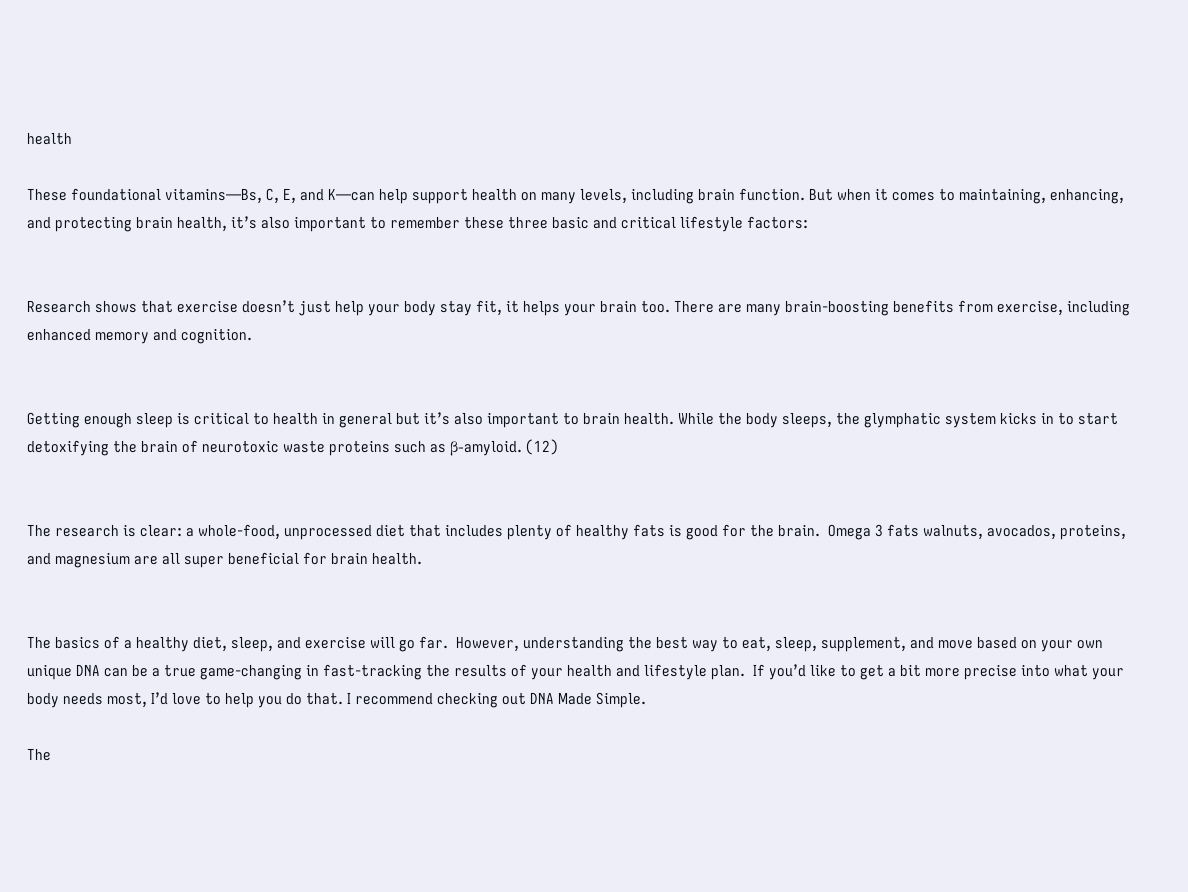health

These foundational vitamins—Bs, C, E, and K—can help support health on many levels, including brain function. But when it comes to maintaining, enhancing, and protecting brain health, it’s also important to remember these three basic and critical lifestyle factors:


Research shows that exercise doesn’t just help your body stay fit, it helps your brain too. There are many brain-boosting benefits from exercise, including enhanced memory and cognition.


Getting enough sleep is critical to health in general but it’s also important to brain health. While the body sleeps, the glymphatic system kicks in to start detoxifying the brain of neurotoxic waste proteins such as β-amyloid. (12)


The research is clear: a whole-food, unprocessed diet that includes plenty of healthy fats is good for the brain.  Omega 3 fats walnuts, avocados, proteins, and magnesium are all super beneficial for brain health.


The basics of a healthy diet, sleep, and exercise will go far.  However, understanding the best way to eat, sleep, supplement, and move based on your own unique DNA can be a true game-changing in fast-tracking the results of your health and lifestyle plan.  If you’d like to get a bit more precise into what your body needs most, I’d love to help you do that. I recommend checking out DNA Made Simple.

The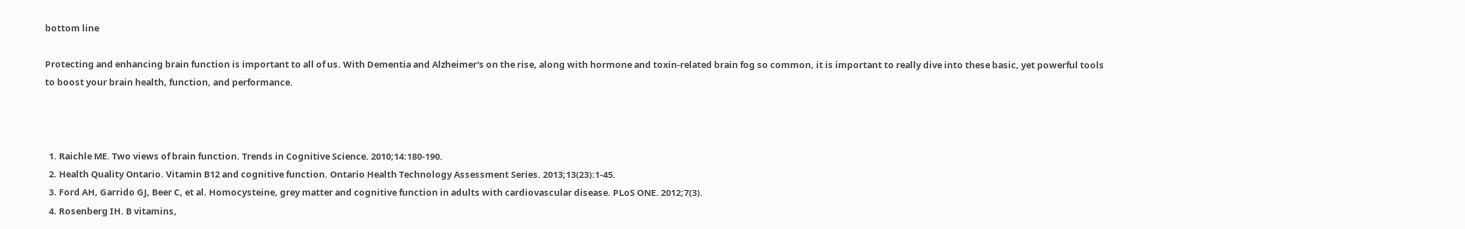bottom line

Protecting and enhancing brain function is important to all of us. With Dementia and Alzheimer's on the rise, along with hormone and toxin-related brain fog so common, it is important to really dive into these basic, yet powerful tools to boost your brain health, function, and performance.



  1. Raichle ME. Two views of brain function. Trends in Cognitive Science. 2010;14:180-190.
  2. Health Quality Ontario. Vitamin B12 and cognitive function. Ontario Health Technology Assessment Series. 2013;13(23):1-45.
  3. Ford AH, Garrido GJ, Beer C, et al. Homocysteine, grey matter and cognitive function in adults with cardiovascular disease. PLoS ONE. 2012;7(3).
  4. Rosenberg IH. B vitamins,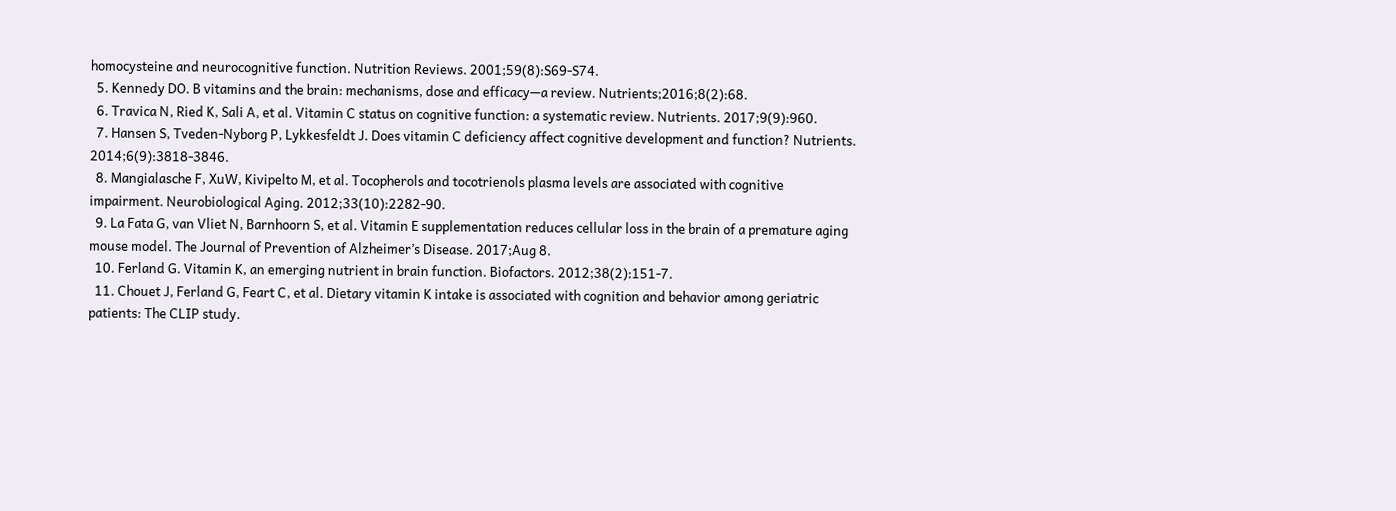homocysteine and neurocognitive function. Nutrition Reviews. 2001;59(8):S69-S74.
  5. Kennedy DO. B vitamins and the brain: mechanisms, dose and efficacy—a review. Nutrients;2016;8(2):68.
  6. Travica N, Ried K, Sali A, et al. Vitamin C status on cognitive function: a systematic review. Nutrients. 2017;9(9):960.
  7. Hansen S, Tveden-Nyborg P, Lykkesfeldt J. Does vitamin C deficiency affect cognitive development and function? Nutrients. 2014;6(9):3818-3846.
  8. Mangialasche F, XuW, Kivipelto M, et al. Tocopherols and tocotrienols plasma levels are associated with cognitive impairment. Neurobiological Aging. 2012;33(10):2282-90.
  9. La Fata G, van Vliet N, Barnhoorn S, et al. Vitamin E supplementation reduces cellular loss in the brain of a premature aging mouse model. The Journal of Prevention of Alzheimer’s Disease. 2017;Aug 8.
  10. Ferland G. Vitamin K, an emerging nutrient in brain function. Biofactors. 2012;38(2):151-7.
  11. Chouet J, Ferland G, Feart C, et al. Dietary vitamin K intake is associated with cognition and behavior among geriatric patients: The CLIP study.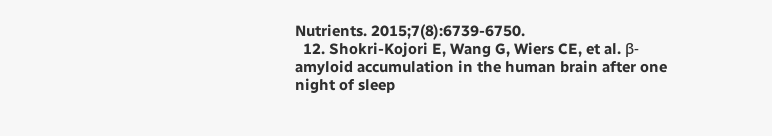Nutrients. 2015;7(8):6739-6750.
  12. Shokri-Kojori E, Wang G, Wiers CE, et al. β-amyloid accumulation in the human brain after one night of sleep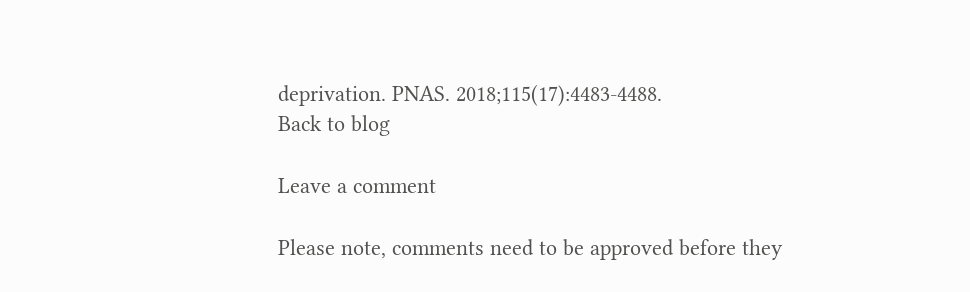deprivation. PNAS. 2018;115(17):4483-4488.
Back to blog

Leave a comment

Please note, comments need to be approved before they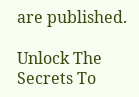are published.

Unlock The Secrets To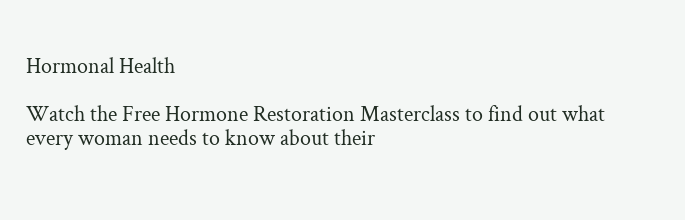Hormonal Health

Watch the Free Hormone Restoration Masterclass to find out what every woman needs to know about their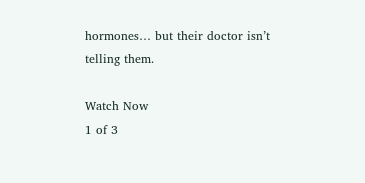hormones… but their doctor isn’t telling them.

Watch Now
1 of 3